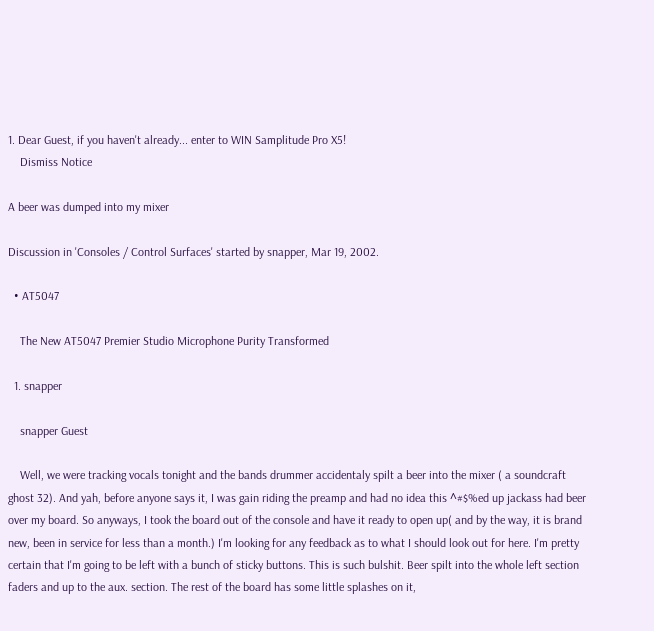1. Dear Guest, if you haven't already... enter to WIN Samplitude Pro X5!
    Dismiss Notice

A beer was dumped into my mixer

Discussion in 'Consoles / Control Surfaces' started by snapper, Mar 19, 2002.

  • AT5047

    The New AT5047 Premier Studio Microphone Purity Transformed

  1. snapper

    snapper Guest

    Well, we were tracking vocals tonight and the bands drummer accidentaly spilt a beer into the mixer ( a soundcraft ghost 32). And yah, before anyone says it, I was gain riding the preamp and had no idea this ^#$%ed up jackass had beer over my board. So anyways, I took the board out of the console and have it ready to open up( and by the way, it is brand new, been in service for less than a month.) I'm looking for any feedback as to what I should look out for here. I'm pretty certain that I'm going to be left with a bunch of sticky buttons. This is such bulshit. Beer spilt into the whole left section faders and up to the aux. section. The rest of the board has some little splashes on it,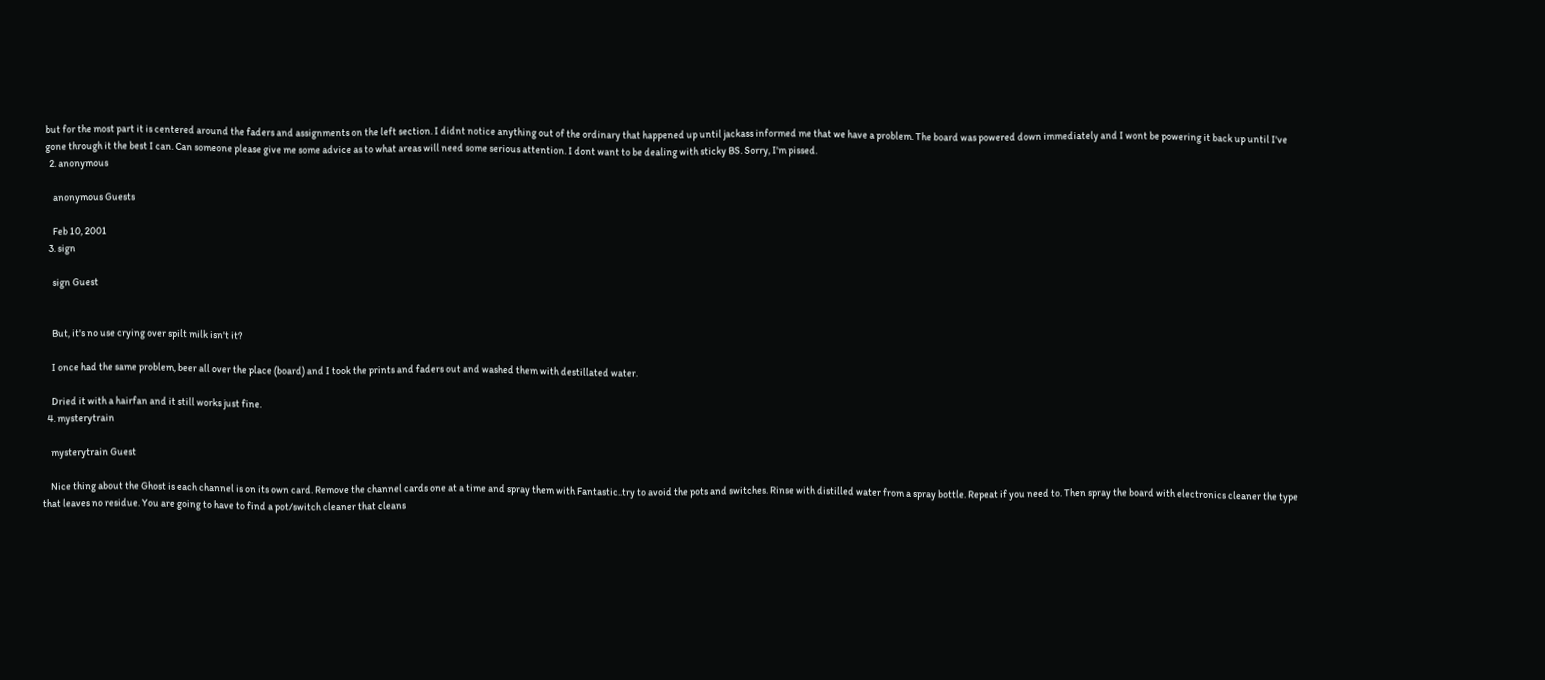but for the most part it is centered around the faders and assignments on the left section. I didnt notice anything out of the ordinary that happened up until jackass informed me that we have a problem. The board was powered down immediately and I wont be powering it back up until I've gone through it the best I can. Can someone please give me some advice as to what areas will need some serious attention. I dont want to be dealing with sticky BS. Sorry, I'm pissed.
  2. anonymous

    anonymous Guests

    Feb 10, 2001
  3. sign

    sign Guest


    But, it's no use crying over spilt milk isn't it?

    I once had the same problem, beer all over the place (board) and I took the prints and faders out and washed them with destillated water.

    Dried it with a hairfan and it still works just fine.
  4. mysterytrain

    mysterytrain Guest

    Nice thing about the Ghost is each channel is on its own card. Remove the channel cards one at a time and spray them with Fantastic..try to avoid the pots and switches. Rinse with distilled water from a spray bottle. Repeat if you need to. Then spray the board with electronics cleaner the type that leaves no residue. You are going to have to find a pot/switch cleaner that cleans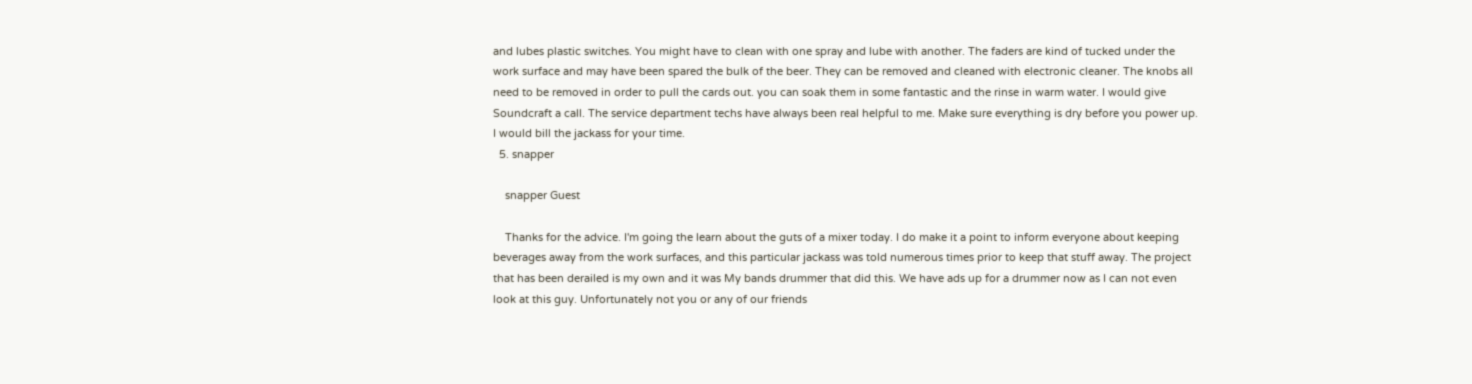and lubes plastic switches. You might have to clean with one spray and lube with another. The faders are kind of tucked under the work surface and may have been spared the bulk of the beer. They can be removed and cleaned with electronic cleaner. The knobs all need to be removed in order to pull the cards out. you can soak them in some fantastic and the rinse in warm water. I would give Soundcraft a call. The service department techs have always been real helpful to me. Make sure everything is dry before you power up. I would bill the jackass for your time.
  5. snapper

    snapper Guest

    Thanks for the advice. I'm going the learn about the guts of a mixer today. I do make it a point to inform everyone about keeping beverages away from the work surfaces, and this particular jackass was told numerous times prior to keep that stuff away. The project that has been derailed is my own and it was My bands drummer that did this. We have ads up for a drummer now as I can not even look at this guy. Unfortunately not you or any of our friends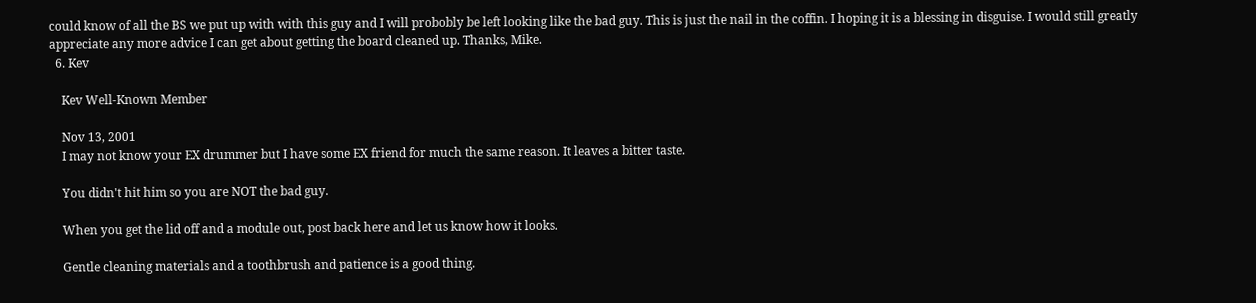could know of all the BS we put up with with this guy and I will probobly be left looking like the bad guy. This is just the nail in the coffin. I hoping it is a blessing in disguise. I would still greatly appreciate any more advice I can get about getting the board cleaned up. Thanks, Mike.
  6. Kev

    Kev Well-Known Member

    Nov 13, 2001
    I may not know your EX drummer but I have some EX friend for much the same reason. It leaves a bitter taste.

    You didn't hit him so you are NOT the bad guy.

    When you get the lid off and a module out, post back here and let us know how it looks.

    Gentle cleaning materials and a toothbrush and patience is a good thing.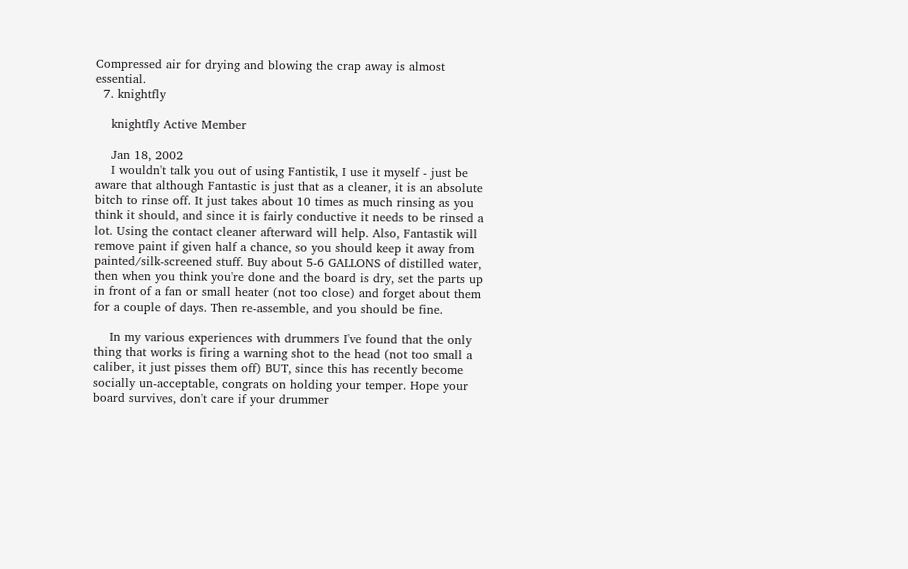Compressed air for drying and blowing the crap away is almost essential.
  7. knightfly

    knightfly Active Member

    Jan 18, 2002
    I wouldn't talk you out of using Fantistik, I use it myself - just be aware that although Fantastic is just that as a cleaner, it is an absolute bitch to rinse off. It just takes about 10 times as much rinsing as you think it should, and since it is fairly conductive it needs to be rinsed a lot. Using the contact cleaner afterward will help. Also, Fantastik will remove paint if given half a chance, so you should keep it away from painted/silk-screened stuff. Buy about 5-6 GALLONS of distilled water, then when you think you're done and the board is dry, set the parts up in front of a fan or small heater (not too close) and forget about them for a couple of days. Then re-assemble, and you should be fine.

    In my various experiences with drummers I've found that the only thing that works is firing a warning shot to the head (not too small a caliber, it just pisses them off) BUT, since this has recently become socially un-acceptable, congrats on holding your temper. Hope your board survives, don't care if your drummer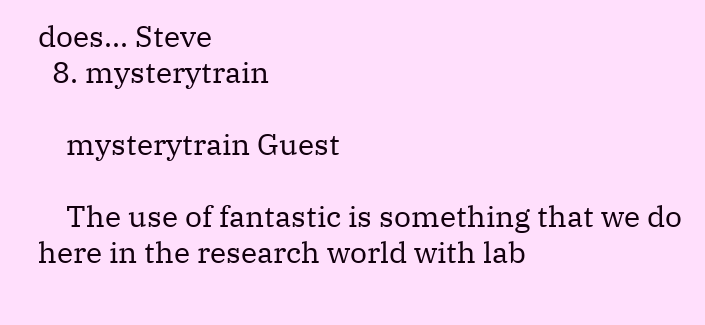does... Steve
  8. mysterytrain

    mysterytrain Guest

    The use of fantastic is something that we do here in the research world with lab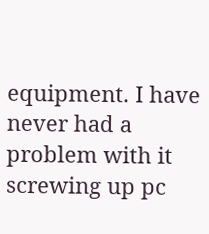equipment. I have never had a problem with it screwing up pc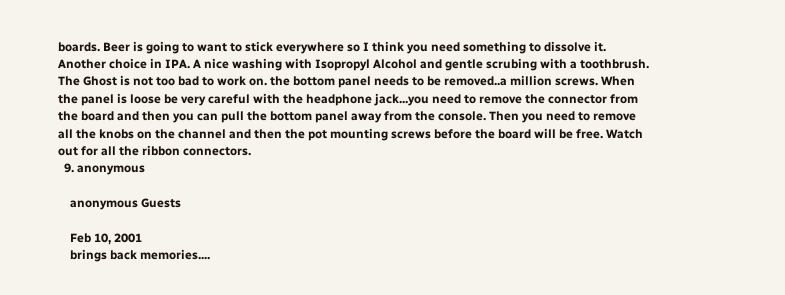boards. Beer is going to want to stick everywhere so I think you need something to dissolve it. Another choice in IPA. A nice washing with Isopropyl Alcohol and gentle scrubing with a toothbrush. The Ghost is not too bad to work on. the bottom panel needs to be removed..a million screws. When the panel is loose be very careful with the headphone jack...you need to remove the connector from the board and then you can pull the bottom panel away from the console. Then you need to remove all the knobs on the channel and then the pot mounting screws before the board will be free. Watch out for all the ribbon connectors.
  9. anonymous

    anonymous Guests

    Feb 10, 2001
    brings back memories....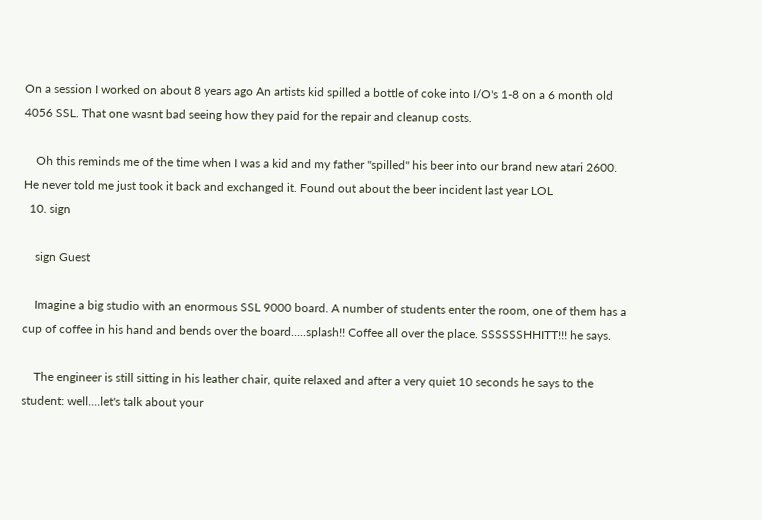On a session I worked on about 8 years ago An artists kid spilled a bottle of coke into I/O's 1-8 on a 6 month old 4056 SSL. That one wasnt bad seeing how they paid for the repair and cleanup costs.

    Oh this reminds me of the time when I was a kid and my father "spilled" his beer into our brand new atari 2600. He never told me just took it back and exchanged it. Found out about the beer incident last year LOL
  10. sign

    sign Guest

    Imagine a big studio with an enormous SSL 9000 board. A number of students enter the room, one of them has a cup of coffee in his hand and bends over the board.....splash!! Coffee all over the place. SSSSSSHHITT!!! he says.

    The engineer is still sitting in his leather chair, quite relaxed and after a very quiet 10 seconds he says to the student: well....let's talk about your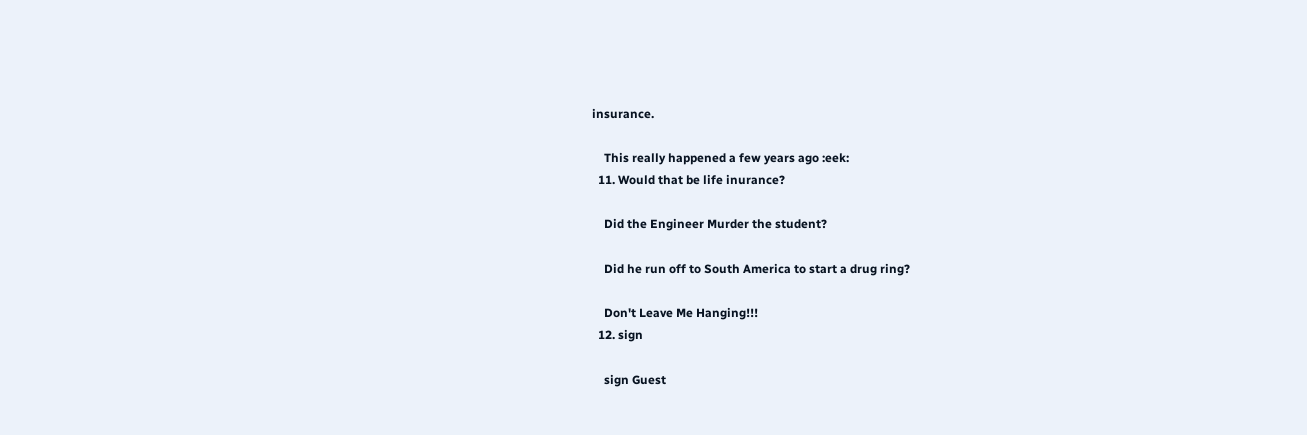insurance.

    This really happened a few years ago :eek:
  11. Would that be life inurance?

    Did the Engineer Murder the student?

    Did he run off to South America to start a drug ring?

    Don't Leave Me Hanging!!!
  12. sign

    sign Guest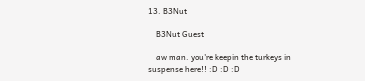13. B3Nut

    B3Nut Guest

    aw man. you're keepin the turkeys in suspense here!! :D :D :D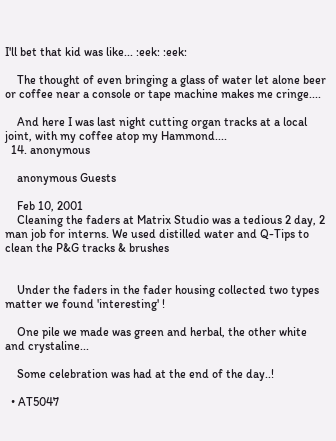I'll bet that kid was like... :eek: :eek:

    The thought of even bringing a glass of water let alone beer or coffee near a console or tape machine makes me cringe....

    And here I was last night cutting organ tracks at a local joint, with my coffee atop my Hammond....
  14. anonymous

    anonymous Guests

    Feb 10, 2001
    Cleaning the faders at Matrix Studio was a tedious 2 day, 2 man job for interns. We used distilled water and Q-Tips to clean the P&G tracks & brushes


    Under the faders in the fader housing collected two types matter we found 'interesting' !

    One pile we made was green and herbal, the other white and crystaline...

    Some celebration was had at the end of the day..!

  • AT5047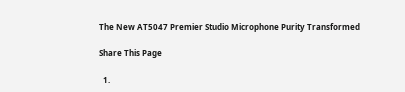The New AT5047 Premier Studio Microphone Purity Transformed

Share This Page

  1.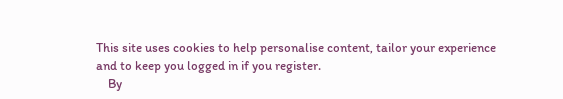This site uses cookies to help personalise content, tailor your experience and to keep you logged in if you register.
    By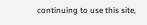continuing to use this site,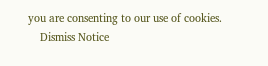you are consenting to our use of cookies.
    Dismiss Notice